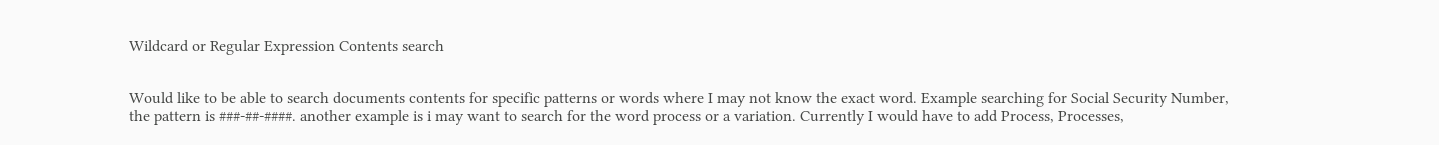Wildcard or Regular Expression Contents search


Would like to be able to search documents contents for specific patterns or words where I may not know the exact word. Example searching for Social Security Number, the pattern is ###-##-####. another example is i may want to search for the word process or a variation. Currently I would have to add Process, Processes,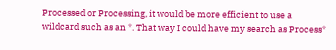Processed or Processing, it would be more efficient to use a wildcard such as an *. That way I could have my search as Process*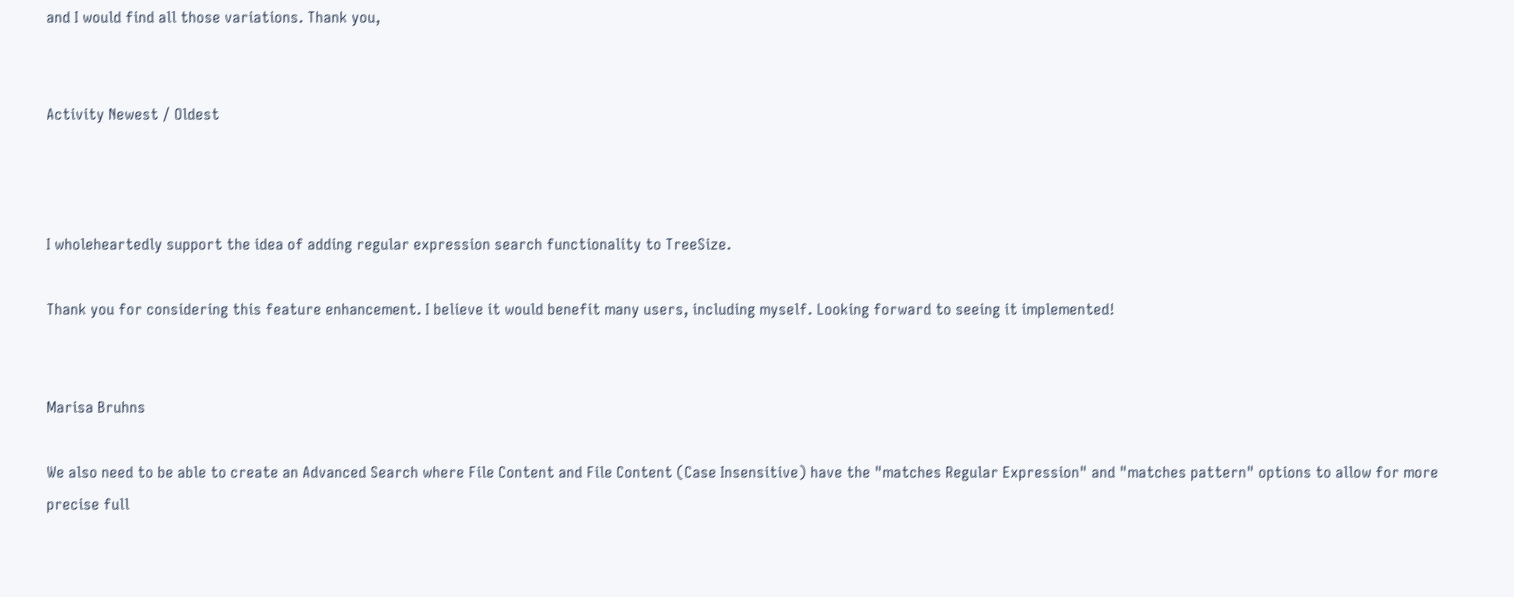and I would find all those variations. Thank you,


Activity Newest / Oldest



I wholeheartedly support the idea of adding regular expression search functionality to TreeSize.

Thank you for considering this feature enhancement. I believe it would benefit many users, including myself. Looking forward to seeing it implemented!


Marisa Bruhns

We also need to be able to create an Advanced Search where File Content and File Content (Case Insensitive) have the "matches Regular Expression" and "matches pattern" options to allow for more precise full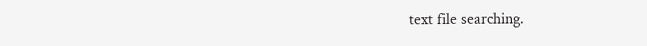text file searching.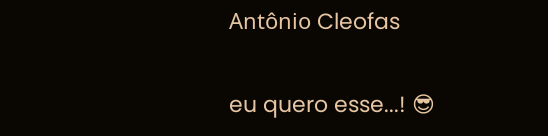Antônio Cleofas

eu quero esse...! 😎